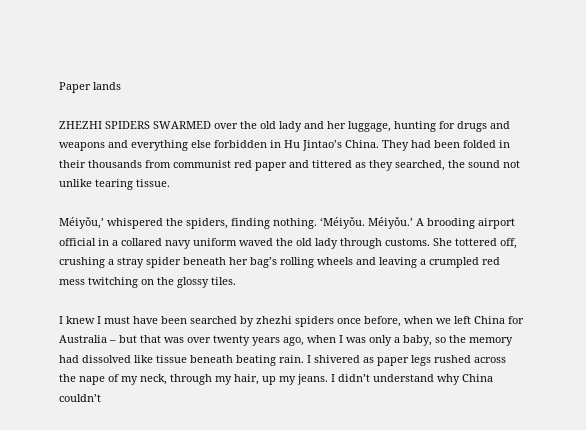Paper lands

ZHEZHI SPIDERS SWARMED over the old lady and her luggage, hunting for drugs and weapons and everything else forbidden in Hu Jintao’s China. They had been folded in their thousands from communist red paper and tittered as they searched, the sound not unlike tearing tissue.

Méiyǒu,’ whispered the spiders, finding nothing. ‘Méiyǒu. Méiyǒu.’ A brooding airport official in a collared navy uniform waved the old lady through customs. She tottered off, crushing a stray spider beneath her bag’s rolling wheels and leaving a crumpled red mess twitching on the glossy tiles.

I knew I must have been searched by zhezhi spiders once before, when we left China for Australia – but that was over twenty years ago, when I was only a baby, so the memory had dissolved like tissue beneath beating rain. I shivered as paper legs rushed across the nape of my neck, through my hair, up my jeans. I didn’t understand why China couldn’t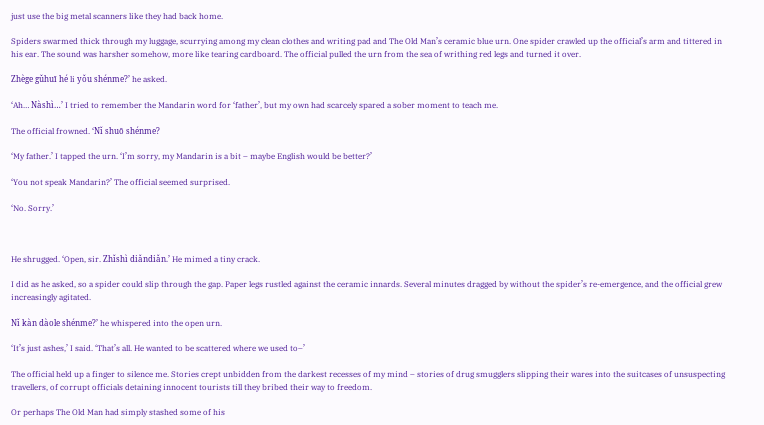just use the big metal scanners like they had back home.

Spiders swarmed thick through my luggage, scurrying among my clean clothes and writing pad and The Old Man’s ceramic blue urn. One spider crawled up the official’s arm and tittered in his ear. The sound was harsher somehow, more like tearing cardboard. The official pulled the urn from the sea of writhing red legs and turned it over.

Zhège gǔhuī hé li yǒu shénme?’ he asked.

‘Ah… Nàshì…’ I tried to remember the Mandarin word for ‘father’, but my own had scarcely spared a sober moment to teach me.

The official frowned. ‘Nǐ shuō shénme?

‘My father.’ I tapped the urn. ‘I’m sorry, my Mandarin is a bit – maybe English would be better?’

‘You not speak Mandarin?’ The official seemed surprised.

‘No. Sorry.’



He shrugged. ‘Open, sir. Zhǐshì diǎndiǎn.’ He mimed a tiny crack.

I did as he asked, so a spider could slip through the gap. Paper legs rustled against the ceramic innards. Several minutes dragged by without the spider’s re-emergence, and the official grew increasingly agitated.

Nǐ kàn dàole shénme?’ he whispered into the open urn.

‘It’s just ashes,’ I said. ‘That’s all. He wanted to be scattered where we used to–’

The official held up a finger to silence me. Stories crept unbidden from the darkest recesses of my mind – stories of drug smugglers slipping their wares into the suitcases of unsuspecting travellers, of corrupt officials detaining innocent tourists till they bribed their way to freedom.

Or perhaps The Old Man had simply stashed some of his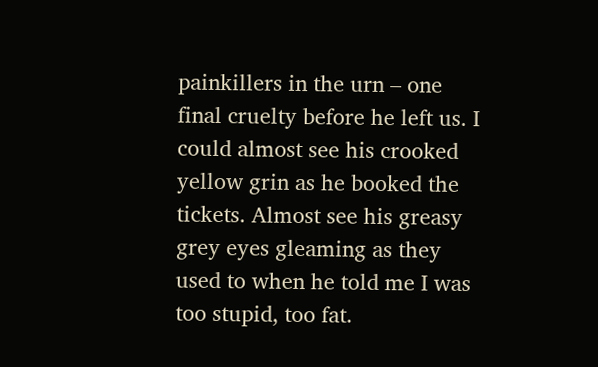painkillers in the urn – one final cruelty before he left us. I could almost see his crooked yellow grin as he booked the tickets. Almost see his greasy grey eyes gleaming as they used to when he told me I was too stupid, too fat.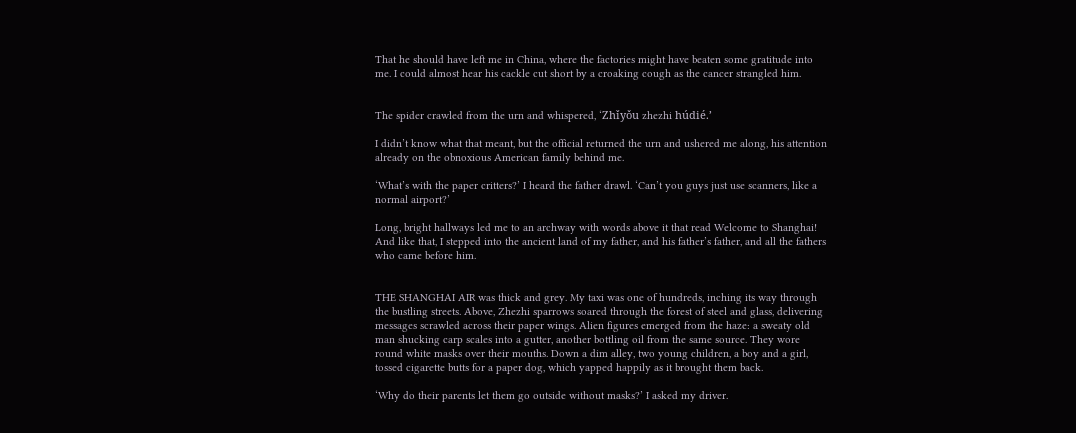That he should have left me in China, where the factories might have beaten some gratitude into me. I could almost hear his cackle cut short by a croaking cough as the cancer strangled him.


The spider crawled from the urn and whispered, ‘Zhǐyǒu zhezhi húdié.’

I didn’t know what that meant, but the official returned the urn and ushered me along, his attention already on the obnoxious American family behind me.

‘What’s with the paper critters?’ I heard the father drawl. ‘Can’t you guys just use scanners, like a normal airport?’

Long, bright hallways led me to an archway with words above it that read Welcome to Shanghai! And like that, I stepped into the ancient land of my father, and his father’s father, and all the fathers who came before him.


THE SHANGHAI AIR was thick and grey. My taxi was one of hundreds, inching its way through the bustling streets. Above, Zhezhi sparrows soared through the forest of steel and glass, delivering messages scrawled across their paper wings. Alien figures emerged from the haze: a sweaty old man shucking carp scales into a gutter, another bottling oil from the same source. They wore round white masks over their mouths. Down a dim alley, two young children, a boy and a girl, tossed cigarette butts for a paper dog, which yapped happily as it brought them back.

‘Why do their parents let them go outside without masks?’ I asked my driver.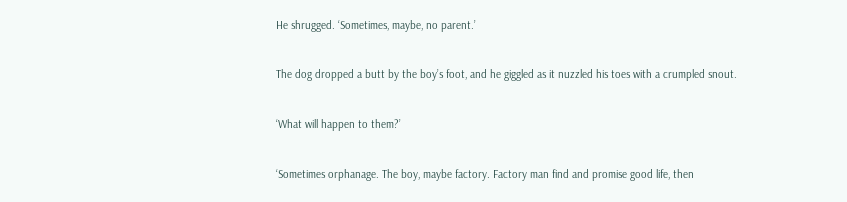He shrugged. ‘Sometimes, maybe, no parent.’

The dog dropped a butt by the boy’s foot, and he giggled as it nuzzled his toes with a crumpled snout.

‘What will happen to them?’

‘Sometimes orphanage. The boy, maybe factory. Factory man find and promise good life, then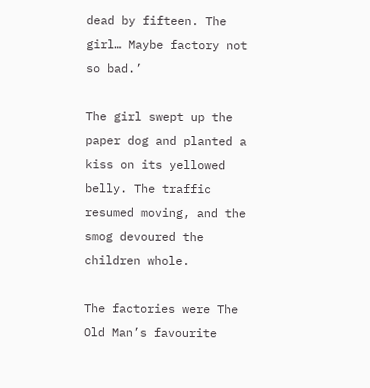dead by fifteen. The girl… Maybe factory not so bad.’

The girl swept up the paper dog and planted a kiss on its yellowed belly. The traffic resumed moving, and the smog devoured the children whole.

The factories were The Old Man’s favourite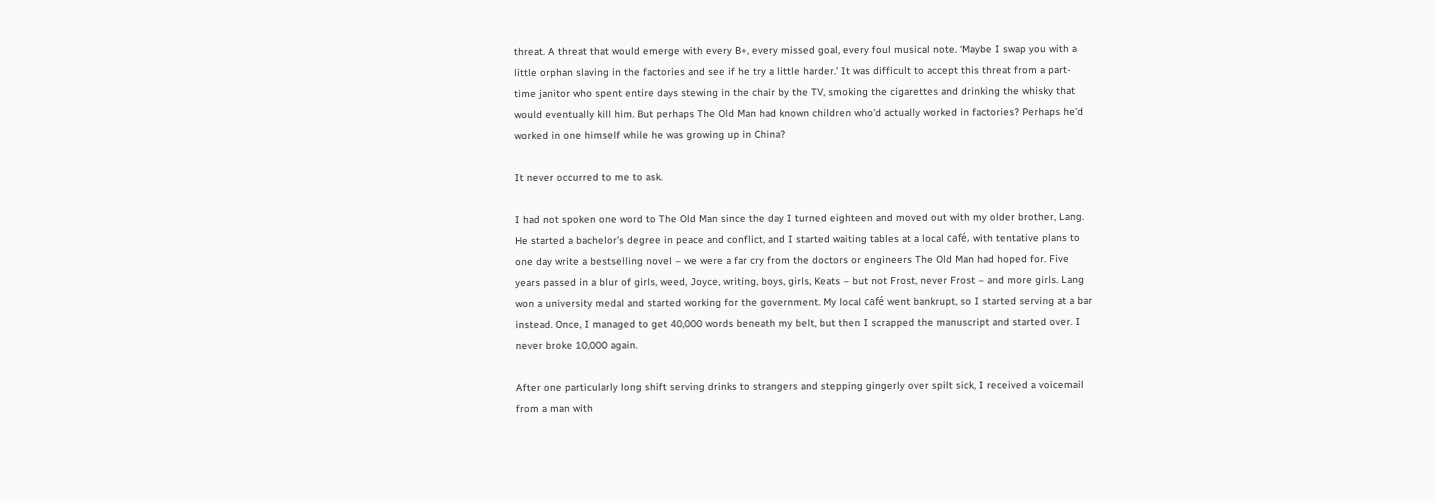threat. A threat that would emerge with every B+, every missed goal, every foul musical note. ‘Maybe I swap you with a little orphan slaving in the factories and see if he try a little harder.’ It was difficult to accept this threat from a part-time janitor who spent entire days stewing in the chair by the TV, smoking the cigarettes and drinking the whisky that would eventually kill him. But perhaps The Old Man had known children who’d actually worked in factories? Perhaps he’d worked in one himself while he was growing up in China?

It never occurred to me to ask.

I had not spoken one word to The Old Man since the day I turned eighteen and moved out with my older brother, Lang. He started a bachelor’s degree in peace and conflict, and I started waiting tables at a local café, with tentative plans to one day write a bestselling novel – we were a far cry from the doctors or engineers The Old Man had hoped for. Five years passed in a blur of girls, weed, Joyce, writing, boys, girls, Keats – but not Frost, never Frost – and more girls. Lang won a university medal and started working for the government. My local café went bankrupt, so I started serving at a bar instead. Once, I managed to get 40,000 words beneath my belt, but then I scrapped the manuscript and started over. I never broke 10,000 again.

After one particularly long shift serving drinks to strangers and stepping gingerly over spilt sick, I received a voicemail from a man with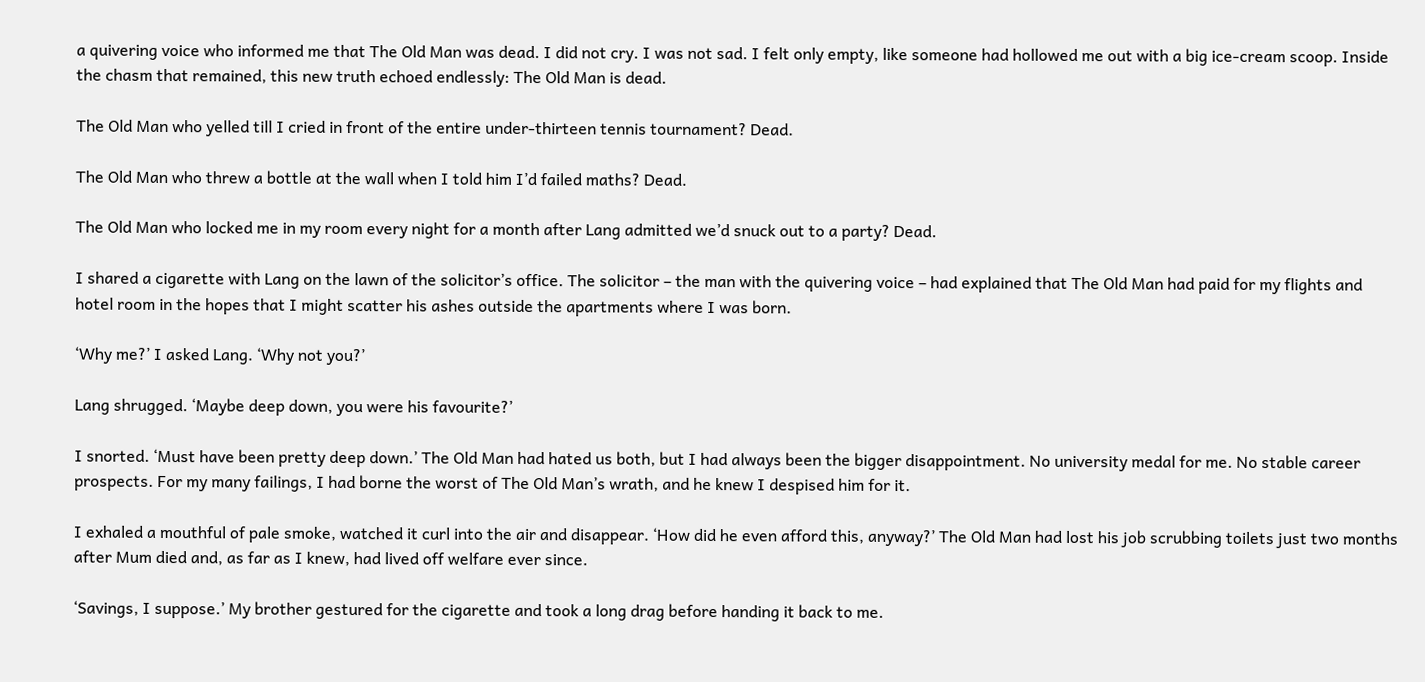a quivering voice who informed me that The Old Man was dead. I did not cry. I was not sad. I felt only empty, like someone had hollowed me out with a big ice-cream scoop. Inside the chasm that remained, this new truth echoed endlessly: The Old Man is dead.

The Old Man who yelled till I cried in front of the entire under-thirteen tennis tournament? Dead.

The Old Man who threw a bottle at the wall when I told him I’d failed maths? Dead.

The Old Man who locked me in my room every night for a month after Lang admitted we’d snuck out to a party? Dead.

I shared a cigarette with Lang on the lawn of the solicitor’s office. The solicitor – the man with the quivering voice – had explained that The Old Man had paid for my flights and hotel room in the hopes that I might scatter his ashes outside the apartments where I was born.

‘Why me?’ I asked Lang. ‘Why not you?’

Lang shrugged. ‘Maybe deep down, you were his favourite?’

I snorted. ‘Must have been pretty deep down.’ The Old Man had hated us both, but I had always been the bigger disappointment. No university medal for me. No stable career prospects. For my many failings, I had borne the worst of The Old Man’s wrath, and he knew I despised him for it.

I exhaled a mouthful of pale smoke, watched it curl into the air and disappear. ‘How did he even afford this, anyway?’ The Old Man had lost his job scrubbing toilets just two months after Mum died and, as far as I knew, had lived off welfare ever since.

‘Savings, I suppose.’ My brother gestured for the cigarette and took a long drag before handing it back to me.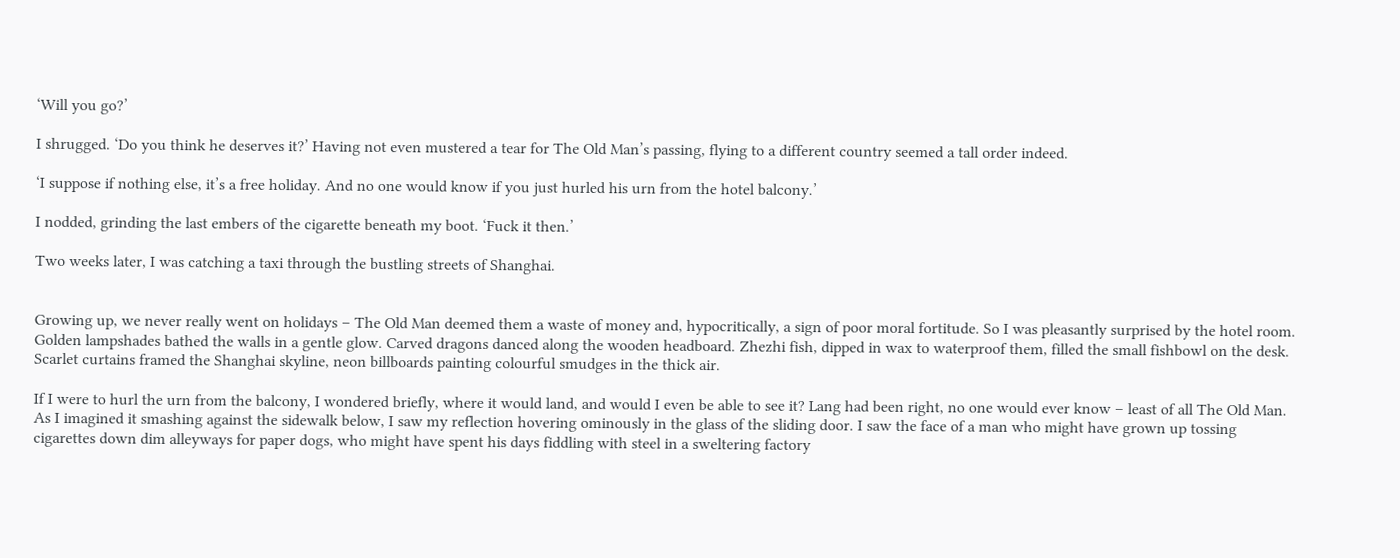‘Will you go?’

I shrugged. ‘Do you think he deserves it?’ Having not even mustered a tear for The Old Man’s passing, flying to a different country seemed a tall order indeed.

‘I suppose if nothing else, it’s a free holiday. And no one would know if you just hurled his urn from the hotel balcony.’

I nodded, grinding the last embers of the cigarette beneath my boot. ‘Fuck it then.’

Two weeks later, I was catching a taxi through the bustling streets of Shanghai.


Growing up, we never really went on holidays – The Old Man deemed them a waste of money and, hypocritically, a sign of poor moral fortitude. So I was pleasantly surprised by the hotel room. Golden lampshades bathed the walls in a gentle glow. Carved dragons danced along the wooden headboard. Zhezhi fish, dipped in wax to waterproof them, filled the small fishbowl on the desk. Scarlet curtains framed the Shanghai skyline, neon billboards painting colourful smudges in the thick air.

If I were to hurl the urn from the balcony, I wondered briefly, where it would land, and would I even be able to see it? Lang had been right, no one would ever know – least of all The Old Man. As I imagined it smashing against the sidewalk below, I saw my reflection hovering ominously in the glass of the sliding door. I saw the face of a man who might have grown up tossing cigarettes down dim alleyways for paper dogs, who might have spent his days fiddling with steel in a sweltering factory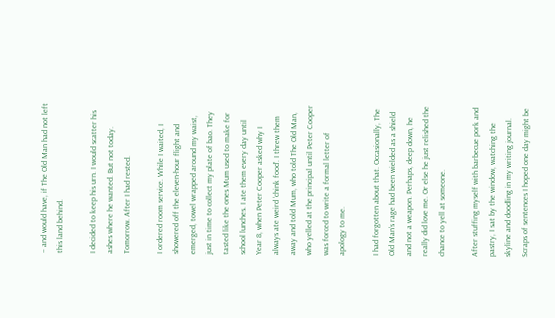– and would have, if The Old Man had not left this land behind.

I decided to keep his urn. I would scatter his ashes where he wanted. But not today. Tomorrow. After I had rested.

I ordered room service. While I waited, I showered off the eleven-hour flight and emerged, towel wrapped around my waist, just in time to collect my plate of bao. They tasted like the ones Mum used to make for school lunches. I ate them every day until Year 8, when Peter Cooper asked why I always ate weird ‘chink food’. I threw them away and told Mum, who told The Old Man, who yelled at the principal until Peter Cooper was forced to write a formal letter of apology to me.

I had forgotten about that. Occasionally, The Old Man’s rage had been wielded as a shield and not a weapon. Perhaps, deep down, he really did love me. Or else he just relished the chance to yell at someone.

After stuffing myself with barbecue pork and pastry, I sat by the window, watching the skyline and doodling in my writing journal. Scraps of sentences I hoped one day might be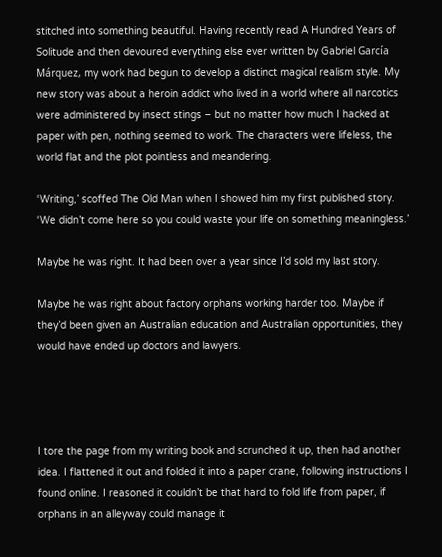stitched into something beautiful. Having recently read A Hundred Years of Solitude and then devoured everything else ever written by Gabriel García Márquez, my work had begun to develop a distinct magical realism style. My new story was about a heroin addict who lived in a world where all narcotics were administered by insect stings – but no matter how much I hacked at paper with pen, nothing seemed to work. The characters were lifeless, the world flat and the plot pointless and meandering.

‘Writing,’ scoffed The Old Man when I showed him my first published story. ‘We didn’t come here so you could waste your life on something meaningless.’

Maybe he was right. It had been over a year since I’d sold my last story.

Maybe he was right about factory orphans working harder too. Maybe if they’d been given an Australian education and Australian opportunities, they would have ended up doctors and lawyers.




I tore the page from my writing book and scrunched it up, then had another idea. I flattened it out and folded it into a paper crane, following instructions I found online. I reasoned it couldn’t be that hard to fold life from paper, if orphans in an alleyway could manage it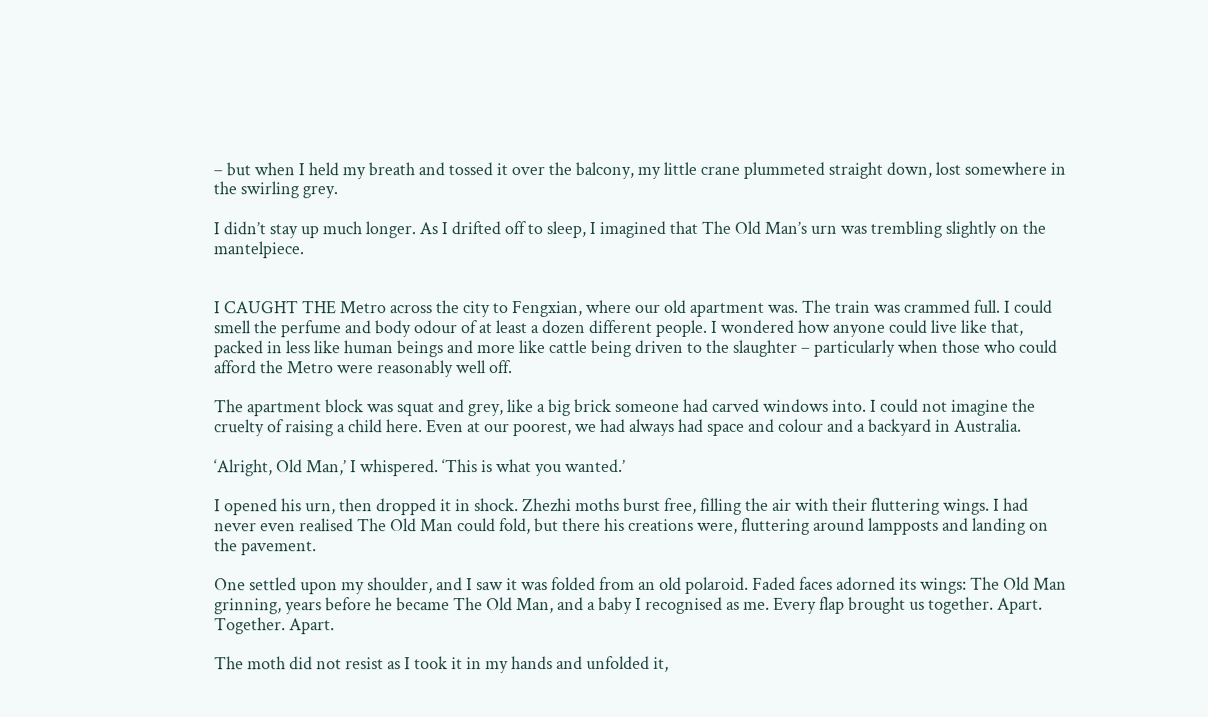– but when I held my breath and tossed it over the balcony, my little crane plummeted straight down, lost somewhere in the swirling grey.

I didn’t stay up much longer. As I drifted off to sleep, I imagined that The Old Man’s urn was trembling slightly on the mantelpiece.


I CAUGHT THE Metro across the city to Fengxian, where our old apartment was. The train was crammed full. I could smell the perfume and body odour of at least a dozen different people. I wondered how anyone could live like that, packed in less like human beings and more like cattle being driven to the slaughter – particularly when those who could afford the Metro were reasonably well off.

The apartment block was squat and grey, like a big brick someone had carved windows into. I could not imagine the cruelty of raising a child here. Even at our poorest, we had always had space and colour and a backyard in Australia.

‘Alright, Old Man,’ I whispered. ‘This is what you wanted.’

I opened his urn, then dropped it in shock. Zhezhi moths burst free, filling the air with their fluttering wings. I had never even realised The Old Man could fold, but there his creations were, fluttering around lampposts and landing on the pavement.

One settled upon my shoulder, and I saw it was folded from an old polaroid. Faded faces adorned its wings: The Old Man grinning, years before he became The Old Man, and a baby I recognised as me. Every flap brought us together. Apart. Together. Apart.

The moth did not resist as I took it in my hands and unfolded it,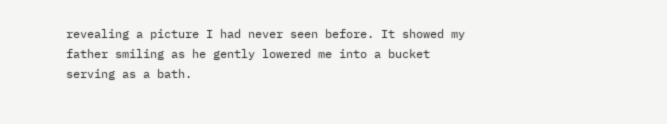revealing a picture I had never seen before. It showed my father smiling as he gently lowered me into a bucket serving as a bath.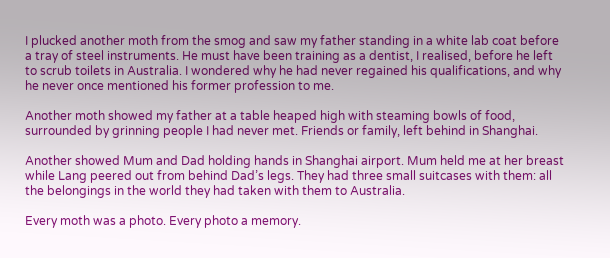I plucked another moth from the smog and saw my father standing in a white lab coat before a tray of steel instruments. He must have been training as a dentist, I realised, before he left to scrub toilets in Australia. I wondered why he had never regained his qualifications, and why he never once mentioned his former profession to me.

Another moth showed my father at a table heaped high with steaming bowls of food, surrounded by grinning people I had never met. Friends or family, left behind in Shanghai.

Another showed Mum and Dad holding hands in Shanghai airport. Mum held me at her breast while Lang peered out from behind Dad’s legs. They had three small suitcases with them: all the belongings in the world they had taken with them to Australia.

Every moth was a photo. Every photo a memory.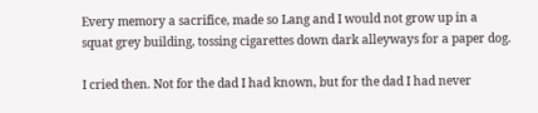Every memory a sacrifice, made so Lang and I would not grow up in a squat grey building, tossing cigarettes down dark alleyways for a paper dog.

I cried then. Not for the dad I had known, but for the dad I had never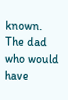known. The dad who would have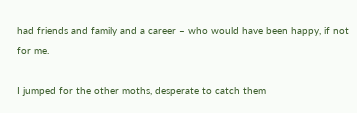had friends and family and a career – who would have been happy, if not for me.

I jumped for the other moths, desperate to catch them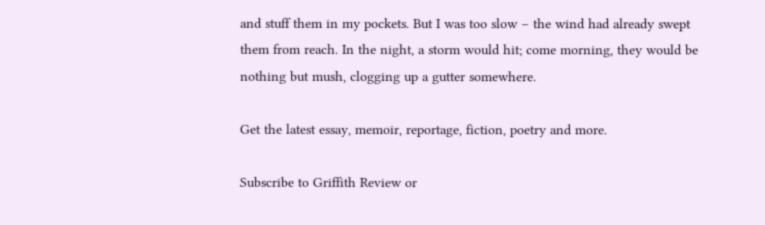and stuff them in my pockets. But I was too slow – the wind had already swept them from reach. In the night, a storm would hit; come morning, they would be nothing but mush, clogging up a gutter somewhere.

Get the latest essay, memoir, reportage, fiction, poetry and more.

Subscribe to Griffith Review or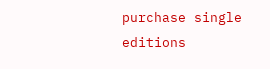purchase single editions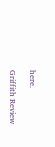here.

Griffith Review